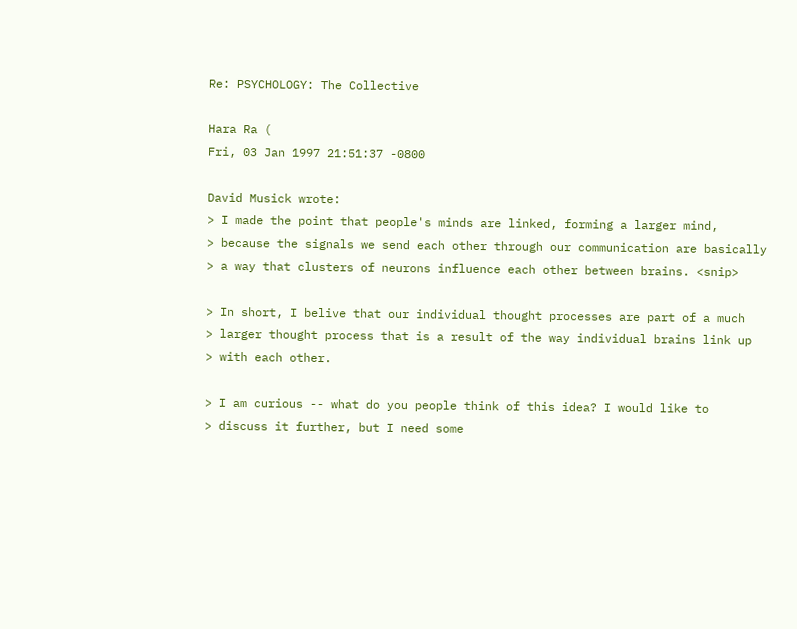Re: PSYCHOLOGY: The Collective

Hara Ra (
Fri, 03 Jan 1997 21:51:37 -0800

David Musick wrote:
> I made the point that people's minds are linked, forming a larger mind,
> because the signals we send each other through our communication are basically
> a way that clusters of neurons influence each other between brains. <snip>

> In short, I belive that our individual thought processes are part of a much
> larger thought process that is a result of the way individual brains link up
> with each other.

> I am curious -- what do you people think of this idea? I would like to
> discuss it further, but I need some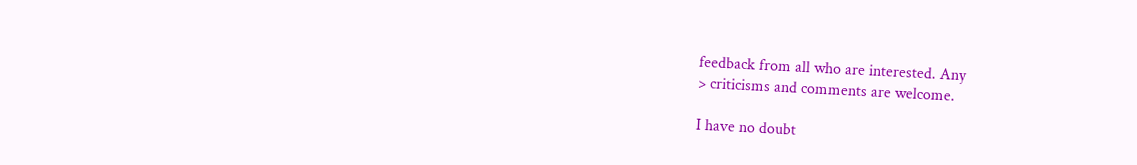feedback from all who are interested. Any
> criticisms and comments are welcome.

I have no doubt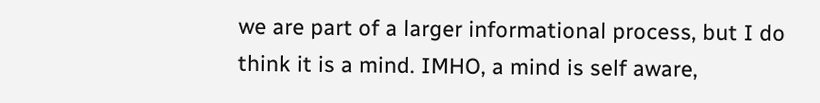we are part of a larger informational process, but I do
think it is a mind. IMHO, a mind is self aware,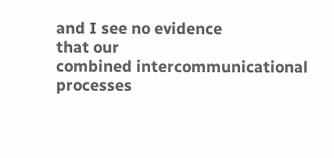and I see no evidence
that our
combined intercommunicational processes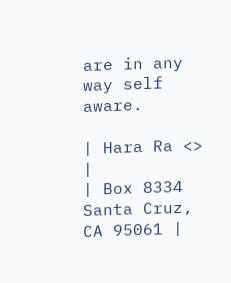are in any way self aware.

| Hara Ra <> |
| Box 8334 Santa Cruz, CA 95061 |